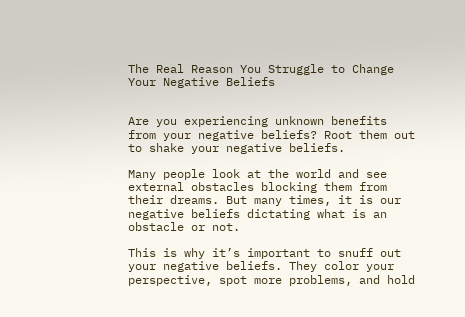The Real Reason You Struggle to Change Your Negative Beliefs


Are you experiencing unknown benefits from your negative beliefs? Root them out to shake your negative beliefs.

Many people look at the world and see external obstacles blocking them from their dreams. But many times, it is our negative beliefs dictating what is an obstacle or not.

This is why it’s important to snuff out your negative beliefs. They color your perspective, spot more problems, and hold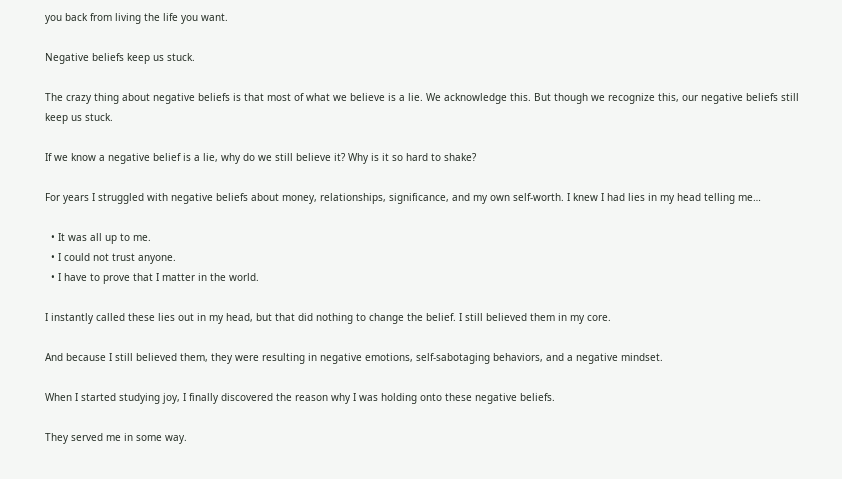you back from living the life you want.

Negative beliefs keep us stuck.

The crazy thing about negative beliefs is that most of what we believe is a lie. We acknowledge this. But though we recognize this, our negative beliefs still keep us stuck.

If we know a negative belief is a lie, why do we still believe it? Why is it so hard to shake?

For years I struggled with negative beliefs about money, relationships, significance, and my own self-worth. I knew I had lies in my head telling me…

  • It was all up to me.
  • I could not trust anyone.
  • I have to prove that I matter in the world.

I instantly called these lies out in my head, but that did nothing to change the belief. I still believed them in my core.

And because I still believed them, they were resulting in negative emotions, self-sabotaging behaviors, and a negative mindset.

When I started studying joy, I finally discovered the reason why I was holding onto these negative beliefs.

They served me in some way.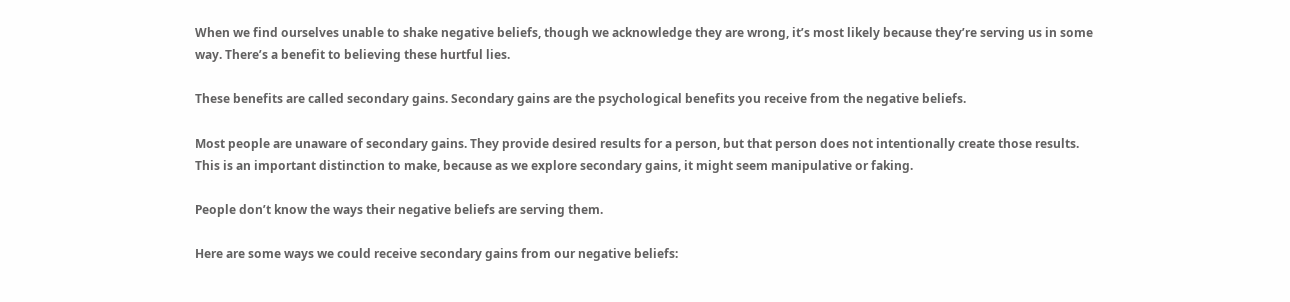When we find ourselves unable to shake negative beliefs, though we acknowledge they are wrong, it’s most likely because they’re serving us in some way. There’s a benefit to believing these hurtful lies.

These benefits are called secondary gains. Secondary gains are the psychological benefits you receive from the negative beliefs.

Most people are unaware of secondary gains. They provide desired results for a person, but that person does not intentionally create those results. This is an important distinction to make, because as we explore secondary gains, it might seem manipulative or faking.

People don’t know the ways their negative beliefs are serving them.

Here are some ways we could receive secondary gains from our negative beliefs: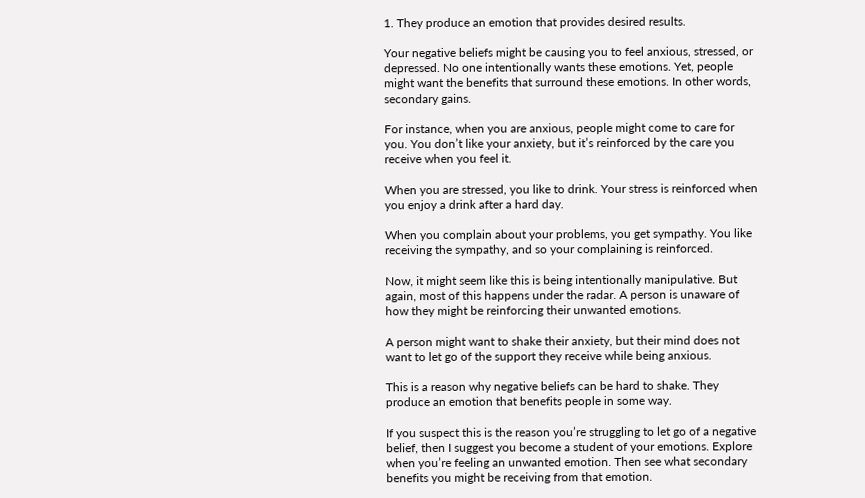1. They produce an emotion that provides desired results.

Your negative beliefs might be causing you to feel anxious, stressed, or depressed. No one intentionally wants these emotions. Yet, people might want the benefits that surround these emotions. In other words, secondary gains.

For instance, when you are anxious, people might come to care for you. You don’t like your anxiety, but it’s reinforced by the care you receive when you feel it.

When you are stressed, you like to drink. Your stress is reinforced when you enjoy a drink after a hard day.

When you complain about your problems, you get sympathy. You like receiving the sympathy, and so your complaining is reinforced.

Now, it might seem like this is being intentionally manipulative. But again, most of this happens under the radar. A person is unaware of how they might be reinforcing their unwanted emotions.

A person might want to shake their anxiety, but their mind does not want to let go of the support they receive while being anxious.

This is a reason why negative beliefs can be hard to shake. They produce an emotion that benefits people in some way.

If you suspect this is the reason you’re struggling to let go of a negative belief, then I suggest you become a student of your emotions. Explore when you’re feeling an unwanted emotion. Then see what secondary benefits you might be receiving from that emotion.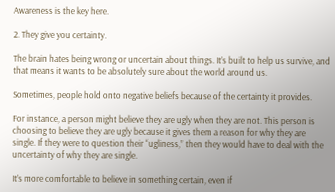Awareness is the key here.

2. They give you certainty.

The brain hates being wrong or uncertain about things. It’s built to help us survive, and that means it wants to be absolutely sure about the world around us.

Sometimes, people hold onto negative beliefs because of the certainty it provides.

For instance, a person might believe they are ugly when they are not. This person is choosing to believe they are ugly because it gives them a reason for why they are single. If they were to question their “ugliness,” then they would have to deal with the uncertainty of why they are single.

It’s more comfortable to believe in something certain, even if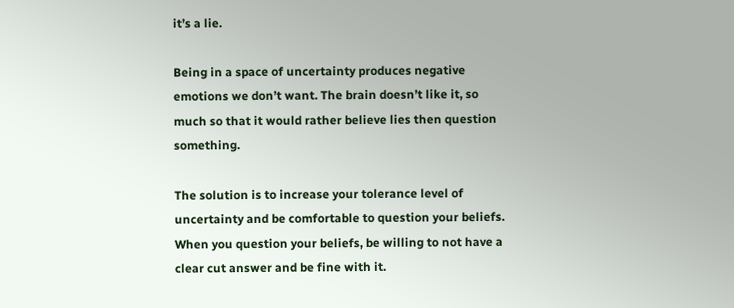it’s a lie.

Being in a space of uncertainty produces negative emotions we don’t want. The brain doesn’t like it, so much so that it would rather believe lies then question something.

The solution is to increase your tolerance level of uncertainty and be comfortable to question your beliefs. When you question your beliefs, be willing to not have a clear cut answer and be fine with it.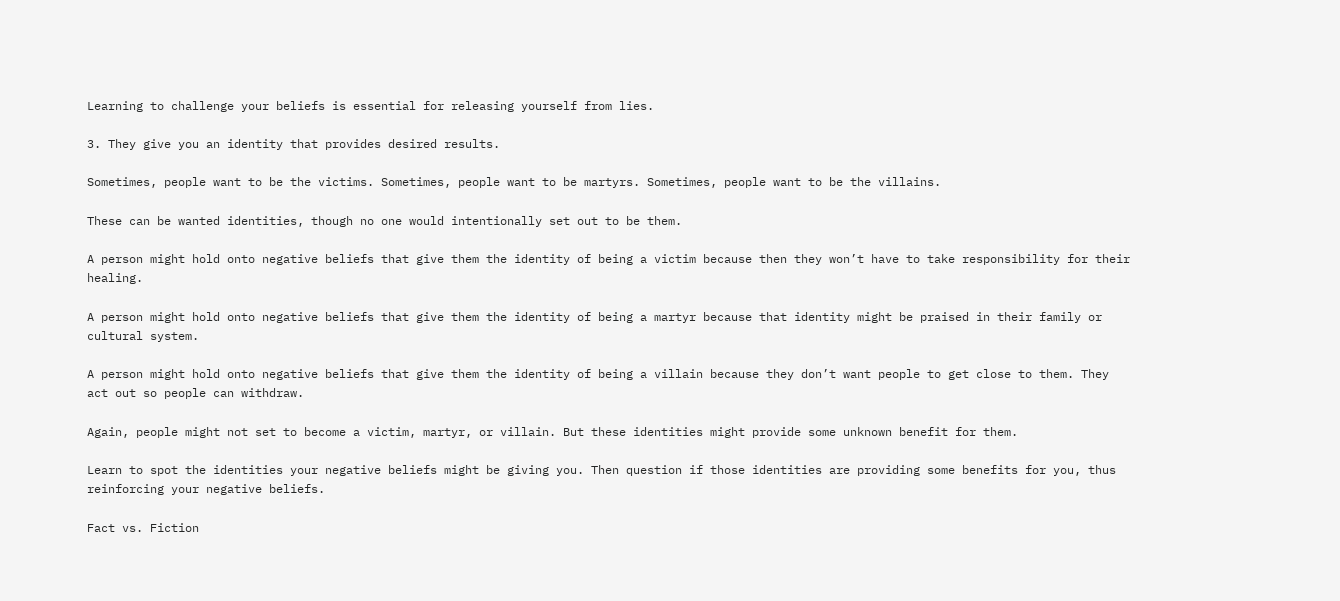Learning to challenge your beliefs is essential for releasing yourself from lies.

3. They give you an identity that provides desired results.

Sometimes, people want to be the victims. Sometimes, people want to be martyrs. Sometimes, people want to be the villains.

These can be wanted identities, though no one would intentionally set out to be them.

A person might hold onto negative beliefs that give them the identity of being a victim because then they won’t have to take responsibility for their healing.

A person might hold onto negative beliefs that give them the identity of being a martyr because that identity might be praised in their family or cultural system.

A person might hold onto negative beliefs that give them the identity of being a villain because they don’t want people to get close to them. They act out so people can withdraw.

Again, people might not set to become a victim, martyr, or villain. But these identities might provide some unknown benefit for them.

Learn to spot the identities your negative beliefs might be giving you. Then question if those identities are providing some benefits for you, thus reinforcing your negative beliefs.

Fact vs. Fiction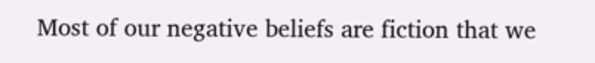Most of our negative beliefs are fiction that we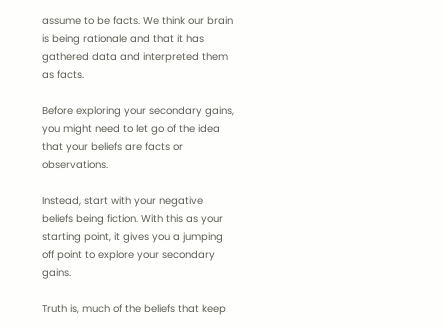assume to be facts. We think our brain is being rationale and that it has gathered data and interpreted them as facts.

Before exploring your secondary gains, you might need to let go of the idea that your beliefs are facts or observations.

Instead, start with your negative beliefs being fiction. With this as your starting point, it gives you a jumping off point to explore your secondary gains.

Truth is, much of the beliefs that keep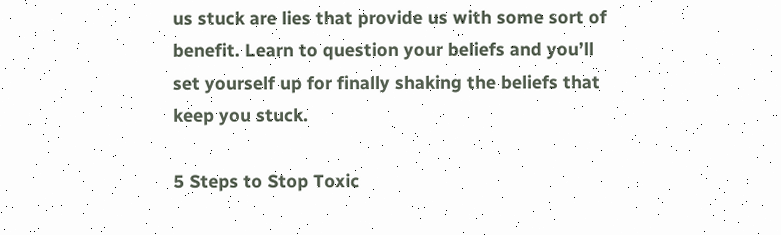us stuck are lies that provide us with some sort of benefit. Learn to question your beliefs and you’ll set yourself up for finally shaking the beliefs that keep you stuck.

5 Steps to Stop Toxic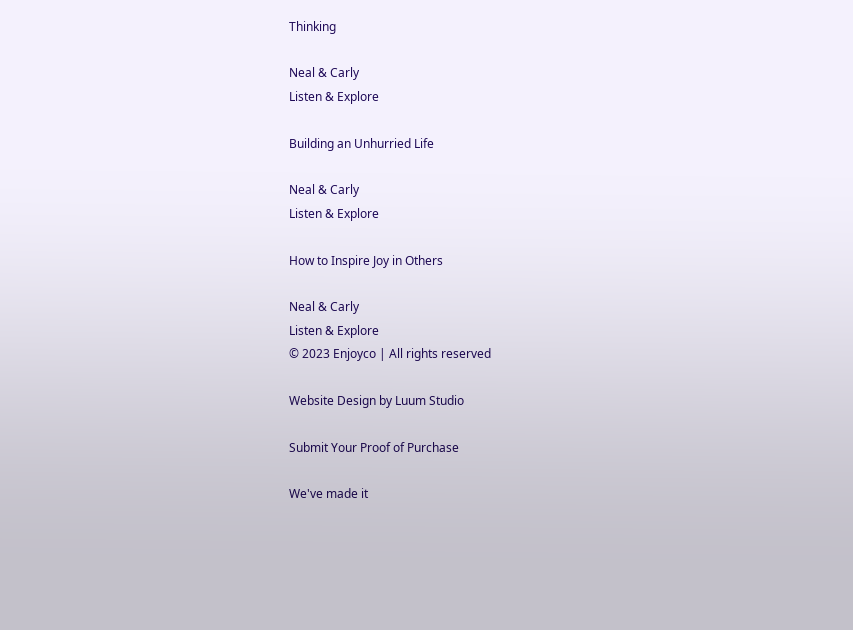Thinking

Neal & Carly
Listen & Explore

Building an Unhurried Life

Neal & Carly
Listen & Explore

How to Inspire Joy in Others

Neal & Carly
Listen & Explore
© 2023 Enjoyco | All rights reserved

Website Design by Luum Studio

Submit Your Proof of Purchase

We've made it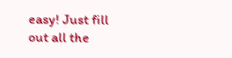easy! Just fill out all the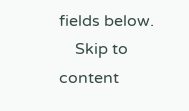fields below.
    Skip to content